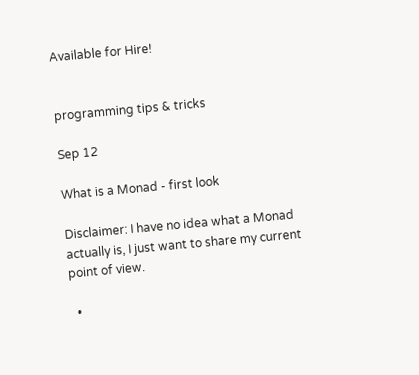Available for Hire!


programming tips & tricks

Sep 12

What is a Monad - first look

Disclaimer: I have no idea what a Monad actually is, I just want to share my current point of view.

  •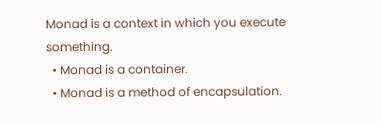Monad is a context in which you execute something.
  • Monad is a container.
  • Monad is a method of encapsulation.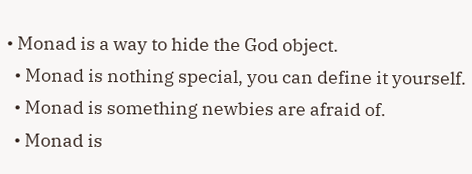• Monad is a way to hide the God object.
  • Monad is nothing special, you can define it yourself.
  • Monad is something newbies are afraid of.
  • Monad is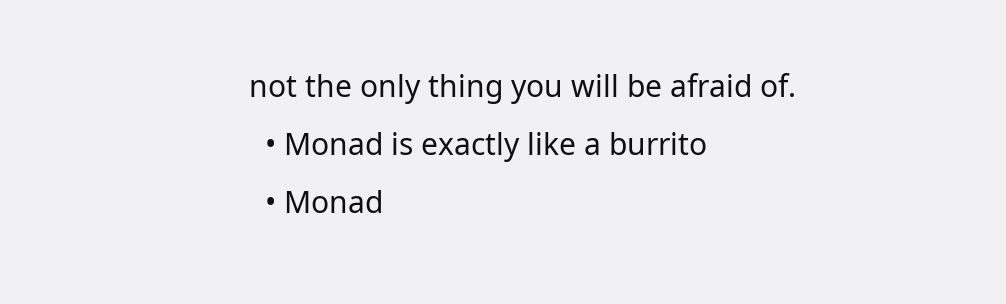not the only thing you will be afraid of.
  • Monad is exactly like a burrito
  • Monad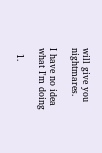will give you nightmares.

I have no idea what I'm doing

  1.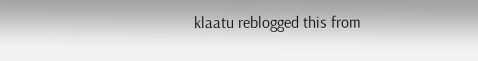klaatu reblogged this from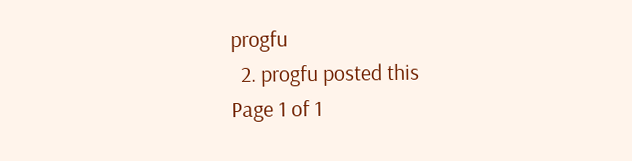progfu
  2. progfu posted this
Page 1 of 1